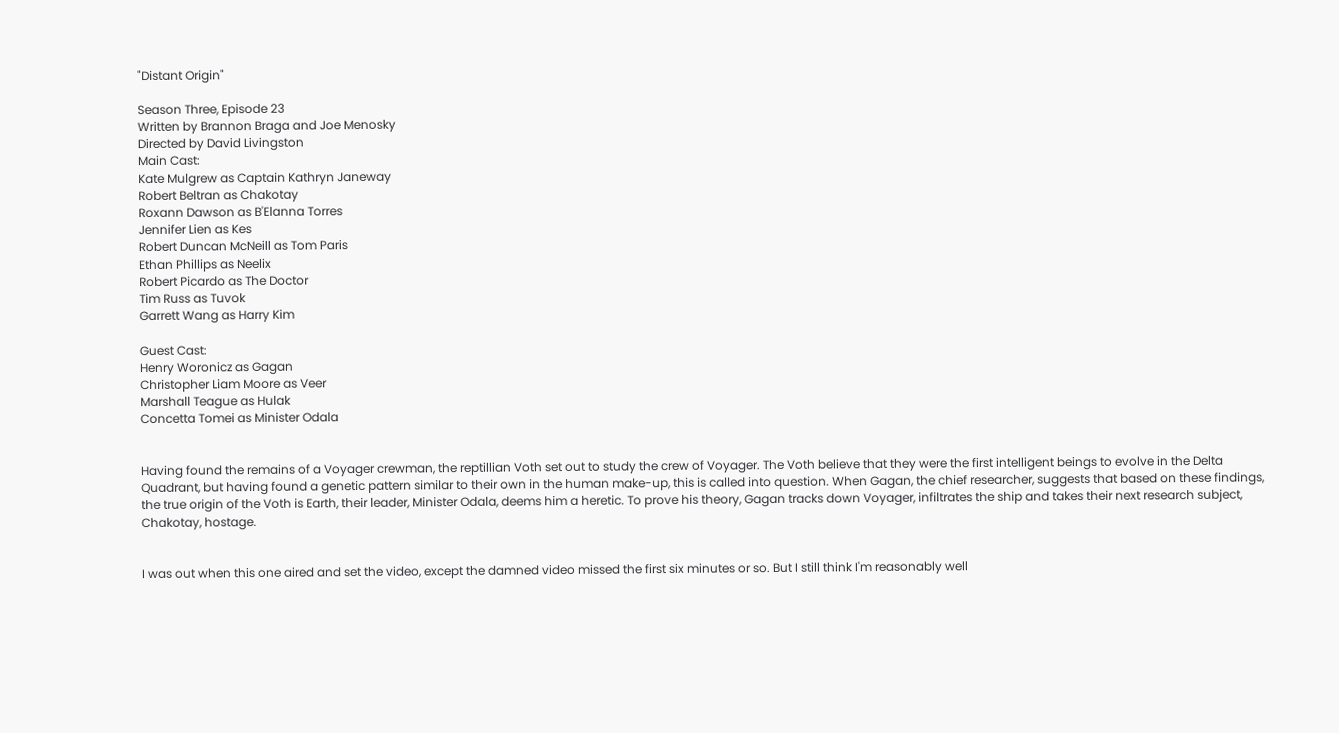"Distant Origin"

Season Three, Episode 23
Written by Brannon Braga and Joe Menosky
Directed by David Livingston
Main Cast:
Kate Mulgrew as Captain Kathryn Janeway
Robert Beltran as Chakotay
Roxann Dawson as B'Elanna Torres
Jennifer Lien as Kes
Robert Duncan McNeill as Tom Paris
Ethan Phillips as Neelix
Robert Picardo as The Doctor
Tim Russ as Tuvok
Garrett Wang as Harry Kim

Guest Cast:
Henry Woronicz as Gagan
Christopher Liam Moore as Veer
Marshall Teague as Hulak
Concetta Tomei as Minister Odala


Having found the remains of a Voyager crewman, the reptillian Voth set out to study the crew of Voyager. The Voth believe that they were the first intelligent beings to evolve in the Delta Quadrant, but having found a genetic pattern similar to their own in the human make-up, this is called into question. When Gagan, the chief researcher, suggests that based on these findings, the true origin of the Voth is Earth, their leader, Minister Odala, deems him a heretic. To prove his theory, Gagan tracks down Voyager, infiltrates the ship and takes their next research subject, Chakotay, hostage.


I was out when this one aired and set the video, except the damned video missed the first six minutes or so. But I still think I'm reasonably well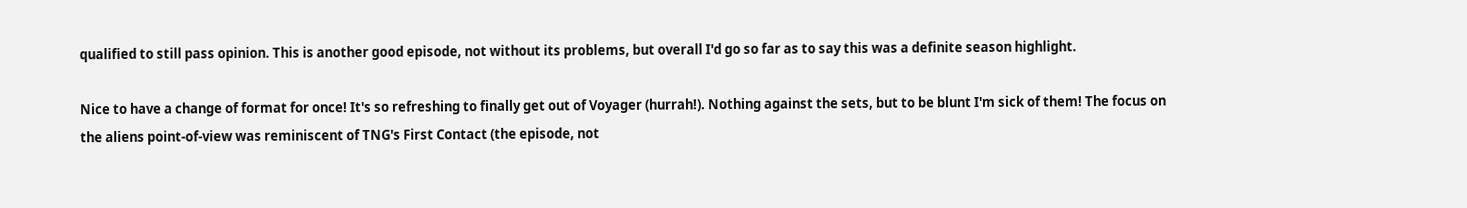qualified to still pass opinion. This is another good episode, not without its problems, but overall I'd go so far as to say this was a definite season highlight.

Nice to have a change of format for once! It's so refreshing to finally get out of Voyager (hurrah!). Nothing against the sets, but to be blunt I'm sick of them! The focus on the aliens point-of-view was reminiscent of TNG's First Contact (the episode, not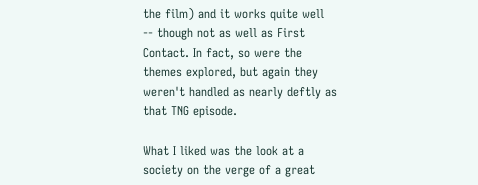the film) and it works quite well -- though not as well as First Contact. In fact, so were the themes explored, but again they weren't handled as nearly deftly as that TNG episode.

What I liked was the look at a society on the verge of a great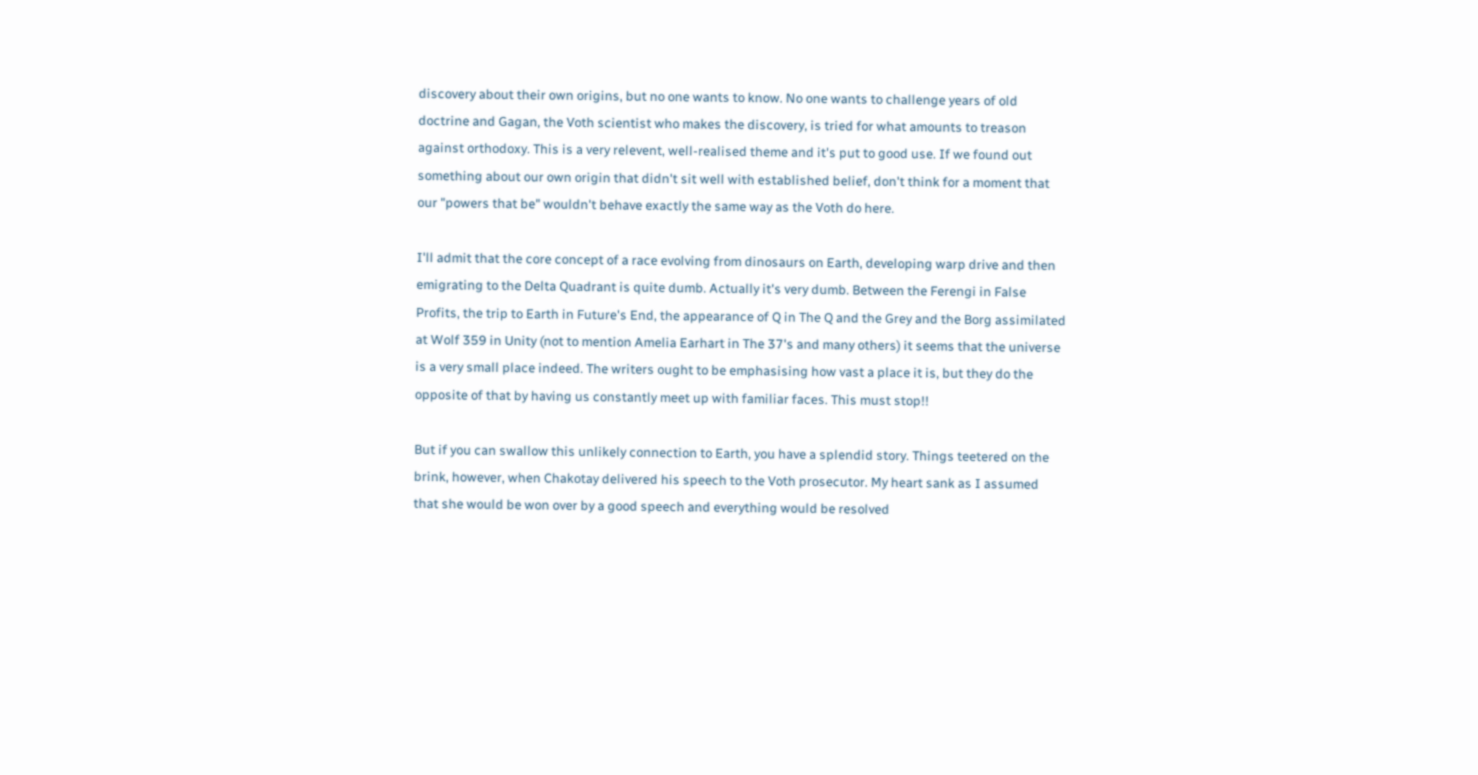discovery about their own origins, but no one wants to know. No one wants to challenge years of old doctrine and Gagan, the Voth scientist who makes the discovery, is tried for what amounts to treason against orthodoxy. This is a very relevent, well-realised theme and it's put to good use. If we found out something about our own origin that didn't sit well with established belief, don't think for a moment that our "powers that be" wouldn't behave exactly the same way as the Voth do here.

I'll admit that the core concept of a race evolving from dinosaurs on Earth, developing warp drive and then emigrating to the Delta Quadrant is quite dumb. Actually it's very dumb. Between the Ferengi in False Profits, the trip to Earth in Future's End, the appearance of Q in The Q and the Grey and the Borg assimilated at Wolf 359 in Unity (not to mention Amelia Earhart in The 37's and many others) it seems that the universe is a very small place indeed. The writers ought to be emphasising how vast a place it is, but they do the opposite of that by having us constantly meet up with familiar faces. This must stop!!

But if you can swallow this unlikely connection to Earth, you have a splendid story. Things teetered on the brink, however, when Chakotay delivered his speech to the Voth prosecutor. My heart sank as I assumed that she would be won over by a good speech and everything would be resolved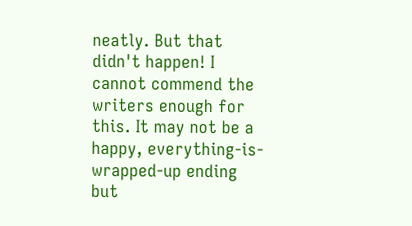neatly. But that didn't happen! I cannot commend the writers enough for this. It may not be a happy, everything-is-wrapped-up ending but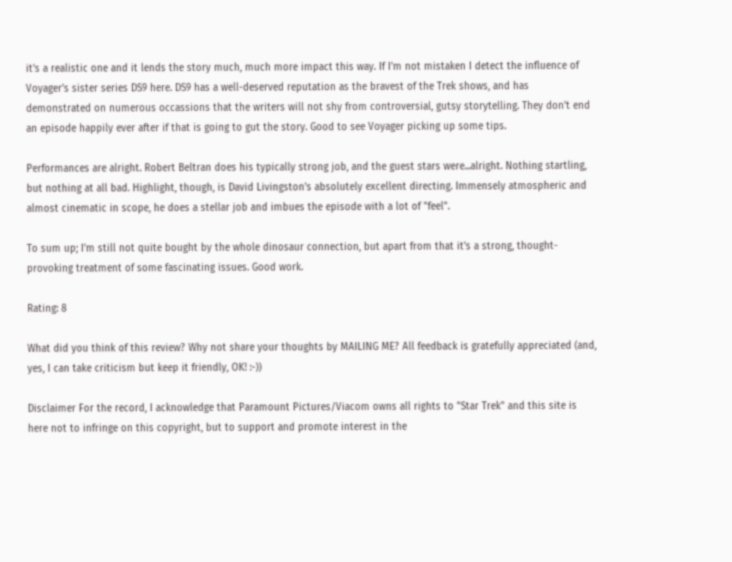it's a realistic one and it lends the story much, much more impact this way. If I'm not mistaken I detect the influence of Voyager's sister series DS9 here. DS9 has a well-deserved reputation as the bravest of the Trek shows, and has demonstrated on numerous occassions that the writers will not shy from controversial, gutsy storytelling. They don't end an episode happily ever after if that is going to gut the story. Good to see Voyager picking up some tips.

Performances are alright. Robert Beltran does his typically strong job, and the guest stars were...alright. Nothing startling, but nothing at all bad. Highlight, though, is David Livingston's absolutely excellent directing. Immensely atmospheric and almost cinematic in scope, he does a stellar job and imbues the episode with a lot of "feel".

To sum up; I'm still not quite bought by the whole dinosaur connection, but apart from that it's a strong, thought-provoking treatment of some fascinating issues. Good work.

Rating: 8

What did you think of this review? Why not share your thoughts by MAILING ME? All feedback is gratefully appreciated (and, yes, I can take criticism but keep it friendly, OK! :-))

Disclaimer For the record, I acknowledge that Paramount Pictures/Viacom owns all rights to "Star Trek" and this site is here not to infringe on this copyright, but to support and promote interest in the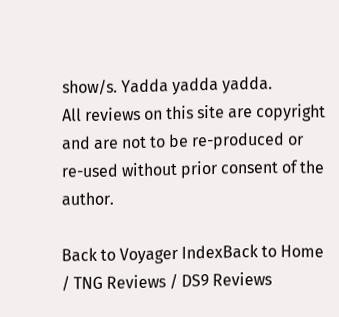show/s. Yadda yadda yadda.
All reviews on this site are copyright and are not to be re-produced or re-used without prior consent of the author.

Back to Voyager IndexBack to Home / TNG Reviews / DS9 Reviews